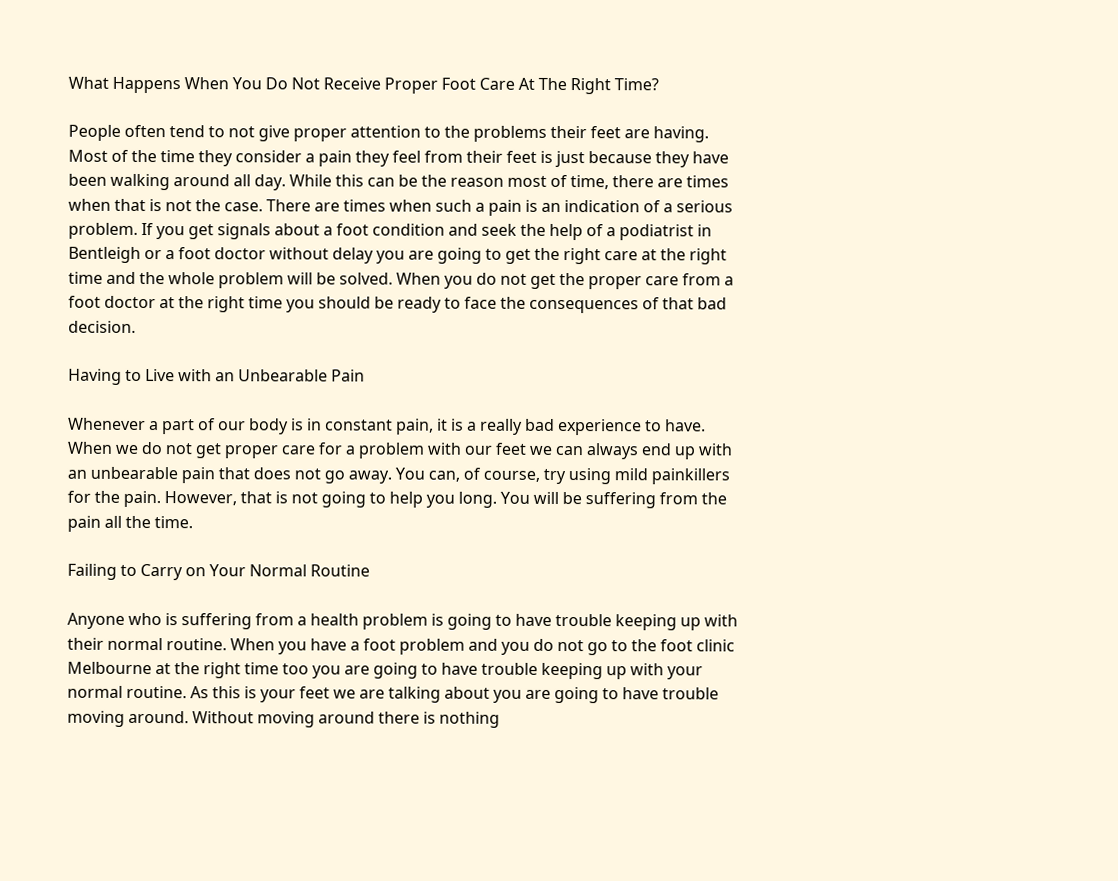What Happens When You Do Not Receive Proper Foot Care At The Right Time?

People often tend to not give proper attention to the problems their feet are having. Most of the time they consider a pain they feel from their feet is just because they have been walking around all day. While this can be the reason most of time, there are times when that is not the case. There are times when such a pain is an indication of a serious problem. If you get signals about a foot condition and seek the help of a podiatrist in Bentleigh or a foot doctor without delay you are going to get the right care at the right time and the whole problem will be solved. When you do not get the proper care from a foot doctor at the right time you should be ready to face the consequences of that bad decision.

Having to Live with an Unbearable Pain

Whenever a part of our body is in constant pain, it is a really bad experience to have. When we do not get proper care for a problem with our feet we can always end up with an unbearable pain that does not go away. You can, of course, try using mild painkillers for the pain. However, that is not going to help you long. You will be suffering from the pain all the time.

Failing to Carry on Your Normal Routine

Anyone who is suffering from a health problem is going to have trouble keeping up with their normal routine. When you have a foot problem and you do not go to the foot clinic Melbourne at the right time too you are going to have trouble keeping up with your normal routine. As this is your feet we are talking about you are going to have trouble moving around. Without moving around there is nothing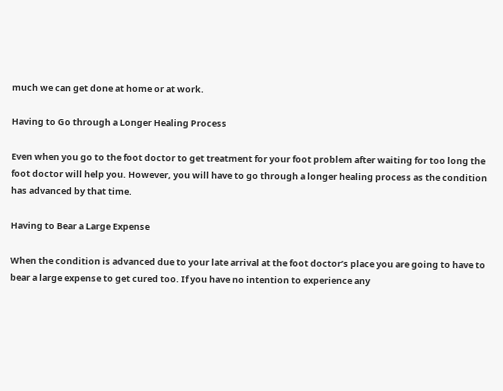much we can get done at home or at work.

Having to Go through a Longer Healing Process

Even when you go to the foot doctor to get treatment for your foot problem after waiting for too long the foot doctor will help you. However, you will have to go through a longer healing process as the condition has advanced by that time.

Having to Bear a Large Expense

When the condition is advanced due to your late arrival at the foot doctor’s place you are going to have to bear a large expense to get cured too. If you have no intention to experience any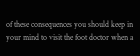of these consequences you should keep in your mind to visit the foot doctor when a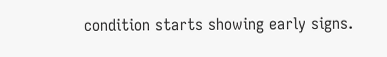condition starts showing early signs.